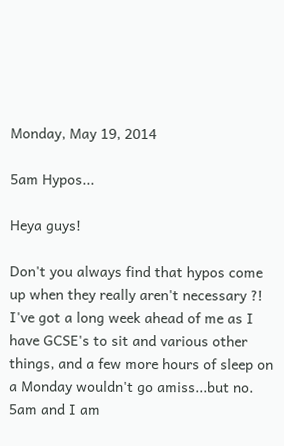Monday, May 19, 2014

5am Hypos...

Heya guys!

Don't you always find that hypos come up when they really aren't necessary ?! I've got a long week ahead of me as I have GCSE's to sit and various other things, and a few more hours of sleep on a Monday wouldn't go amiss...but no. 5am and I am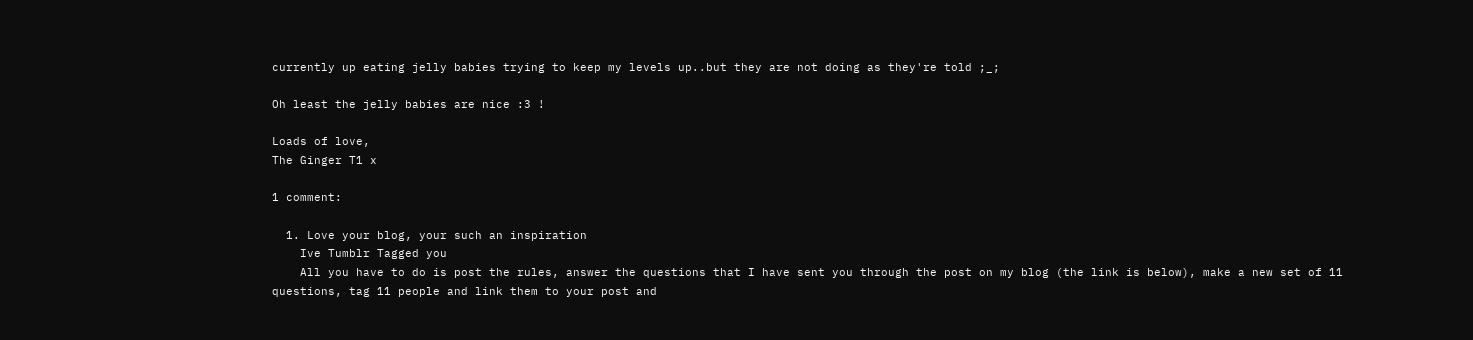currently up eating jelly babies trying to keep my levels up..but they are not doing as they're told ;_;

Oh least the jelly babies are nice :3 !

Loads of love,
The Ginger T1 x

1 comment:

  1. Love your blog, your such an inspiration
    Ive Tumblr Tagged you
    All you have to do is post the rules, answer the questions that I have sent you through the post on my blog (the link is below), make a new set of 11 questions, tag 11 people and link them to your post and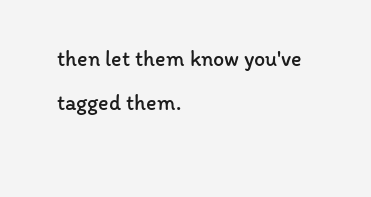then let them know you've tagged them.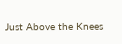Just Above the Knees